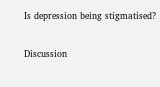Is depression being stigmatised?

Discussion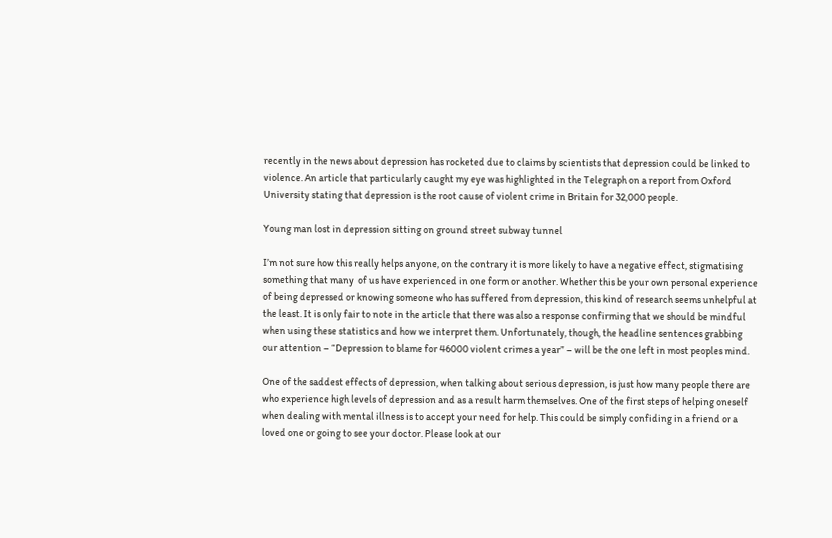recently in the news about depression has rocketed due to claims by scientists that depression could be linked to violence. An article that particularly caught my eye was highlighted in the Telegraph on a report from Oxford University stating that depression is the root cause of violent crime in Britain for 32,000 people.

Young man lost in depression sitting on ground street subway tunnel

I’m not sure how this really helps anyone, on the contrary it is more likely to have a negative effect, stigmatising something that many  of us have experienced in one form or another. Whether this be your own personal experience of being depressed or knowing someone who has suffered from depression, this kind of research seems unhelpful at the least. It is only fair to note in the article that there was also a response confirming that we should be mindful when using these statistics and how we interpret them. Unfortunately, though, the headline sentences grabbing our attention – “Depression to blame for 46000 violent crimes a year” – will be the one left in most peoples mind.

One of the saddest effects of depression, when talking about serious depression, is just how many people there are who experience high levels of depression and as a result harm themselves. One of the first steps of helping oneself when dealing with mental illness is to accept your need for help. This could be simply confiding in a friend or a loved one or going to see your doctor. Please look at our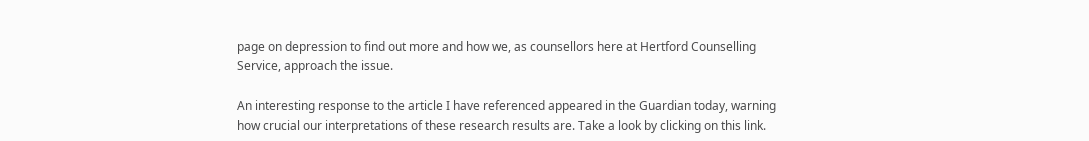page on depression to find out more and how we, as counsellors here at Hertford Counselling Service, approach the issue.

An interesting response to the article I have referenced appeared in the Guardian today, warning how crucial our interpretations of these research results are. Take a look by clicking on this link.